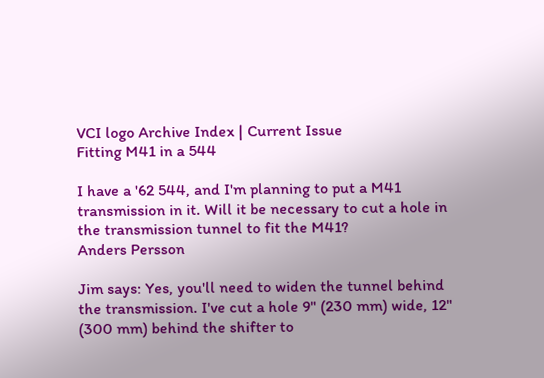VCI logo Archive Index | Current Issue
Fitting M41 in a 544

I have a '62 544, and I'm planning to put a M41 transmission in it. Will it be necessary to cut a hole in the transmission tunnel to fit the M41?
Anders Persson

Jim says: Yes, you'll need to widen the tunnel behind the transmission. I've cut a hole 9" (230 mm) wide, 12" (300 mm) behind the shifter to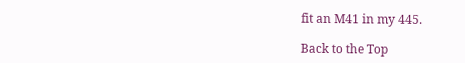fit an M41 in my 445.

Back to the Top